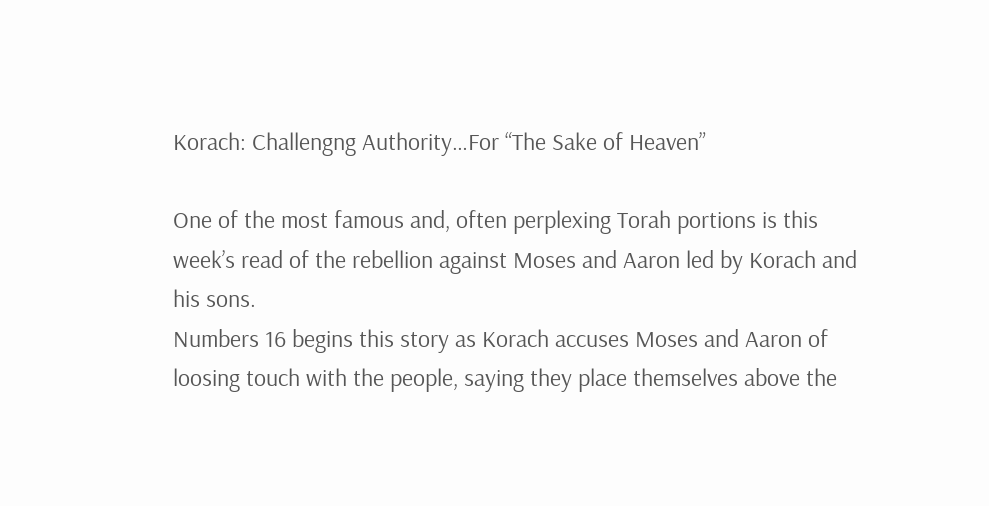Korach: Challengng Authority…For “The Sake of Heaven”

One of the most famous and, often perplexing Torah portions is this week’s read of the rebellion against Moses and Aaron led by Korach and his sons.
Numbers 16 begins this story as Korach accuses Moses and Aaron of loosing touch with the people, saying they place themselves above the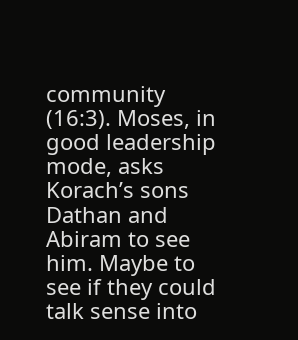community (16:3). Moses, in good leadership mode, asks Korach’s sons Dathan and Abiram to see him. Maybe to see if they could talk sense into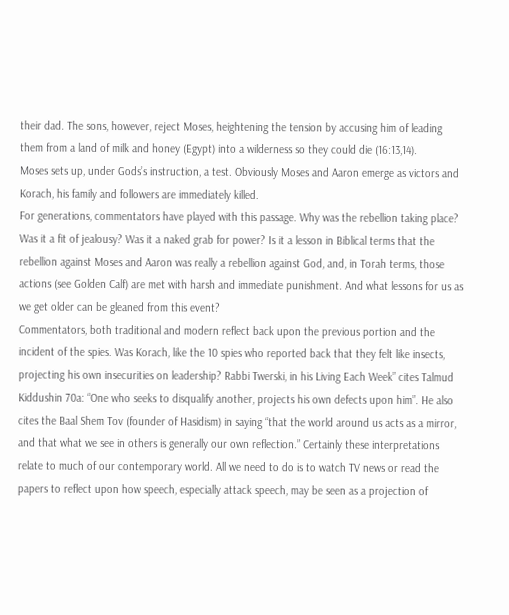their dad. The sons, however, reject Moses, heightening the tension by accusing him of leading them from a land of milk and honey (Egypt) into a wilderness so they could die (16:13,14).
Moses sets up, under Gods’s instruction, a test. Obviously Moses and Aaron emerge as victors and Korach, his family and followers are immediately killed.
For generations, commentators have played with this passage. Why was the rebellion taking place? Was it a fit of jealousy? Was it a naked grab for power? Is it a lesson in Biblical terms that the rebellion against Moses and Aaron was really a rebellion against God, and, in Torah terms, those actions (see Golden Calf) are met with harsh and immediate punishment. And what lessons for us as we get older can be gleaned from this event?
Commentators, both traditional and modern reflect back upon the previous portion and the incident of the spies. Was Korach, like the 10 spies who reported back that they felt like insects, projecting his own insecurities on leadership? Rabbi Twerski, in his Living Each Week” cites Talmud Kiddushin 70a: “One who seeks to disqualify another, projects his own defects upon him”. He also cites the Baal Shem Tov (founder of Hasidism) in saying “that the world around us acts as a mirror, and that what we see in others is generally our own reflection.” Certainly these interpretations relate to much of our contemporary world. All we need to do is to watch TV news or read the papers to reflect upon how speech, especially attack speech, may be seen as a projection of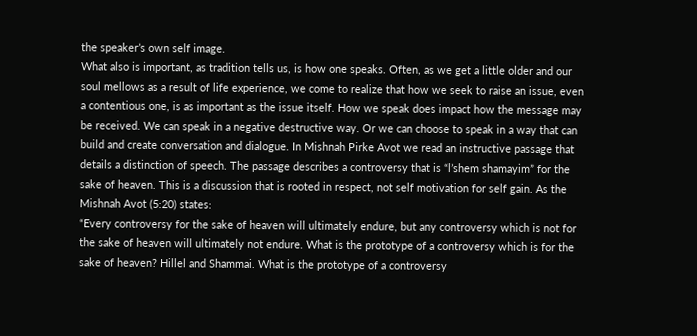the speaker’s own self image.
What also is important, as tradition tells us, is how one speaks. Often, as we get a little older and our soul mellows as a result of life experience, we come to realize that how we seek to raise an issue, even a contentious one, is as important as the issue itself. How we speak does impact how the message may be received. We can speak in a negative destructive way. Or we can choose to speak in a way that can build and create conversation and dialogue. In Mishnah Pirke Avot we read an instructive passage that details a distinction of speech. The passage describes a controversy that is “l’shem shamayim” for the sake of heaven. This is a discussion that is rooted in respect, not self motivation for self gain. As the Mishnah Avot (5:20) states:
“Every controversy for the sake of heaven will ultimately endure, but any controversy which is not for the sake of heaven will ultimately not endure. What is the prototype of a controversy which is for the sake of heaven? Hillel and Shammai. What is the prototype of a controversy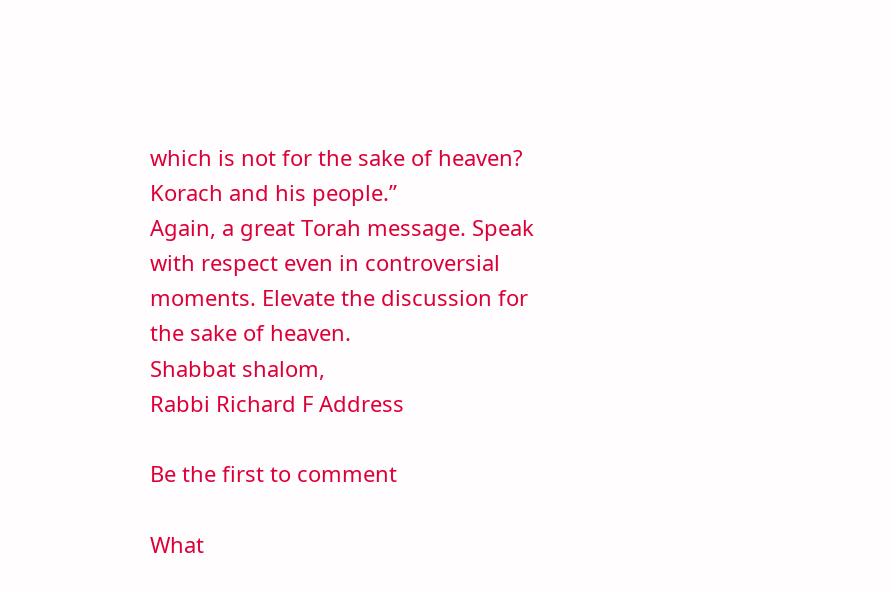which is not for the sake of heaven? Korach and his people.”
Again, a great Torah message. Speak with respect even in controversial moments. Elevate the discussion for the sake of heaven.
Shabbat shalom,
Rabbi Richard F Address

Be the first to comment

What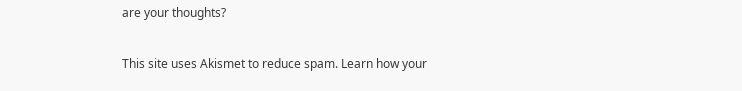are your thoughts?

This site uses Akismet to reduce spam. Learn how your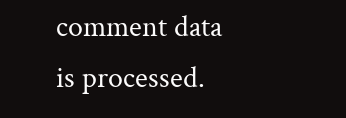comment data is processed.